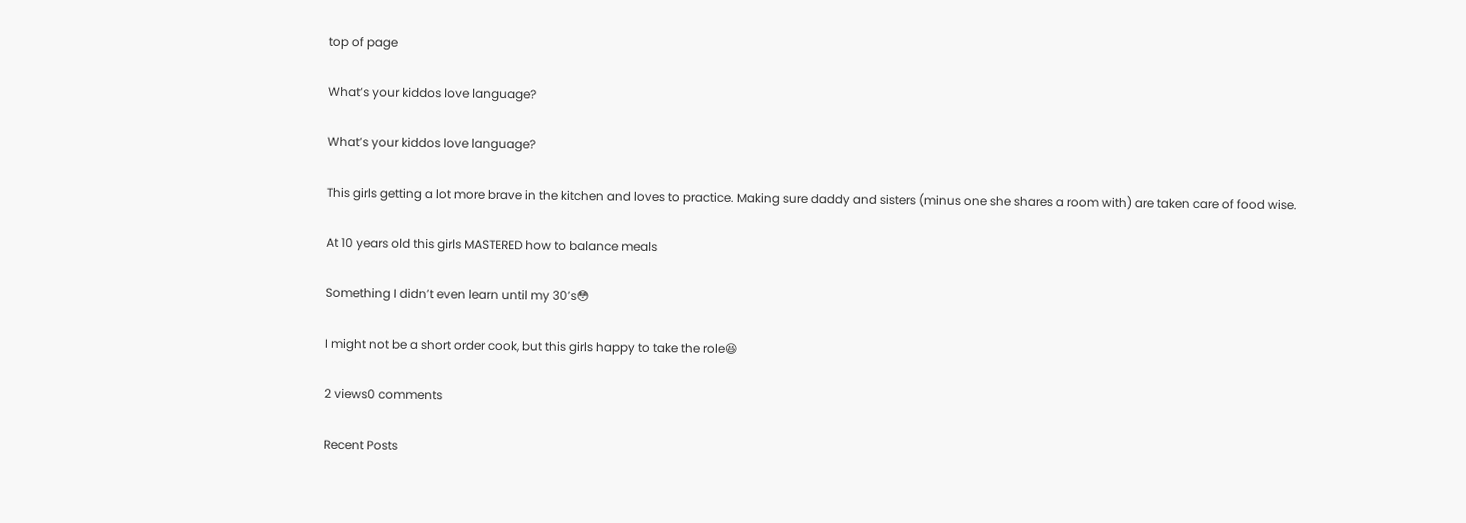top of page

What’s your kiddos love language?

What’s your kiddos love language?

This girls getting a lot more brave in the kitchen and loves to practice. Making sure daddy and sisters (minus one she shares a room with) are taken care of food wise.

At 10 years old this girls MASTERED how to balance meals

Something I didn’t even learn until my 30’s😳

I might not be a short order cook, but this girls happy to take the role😆

2 views0 comments

Recent Posts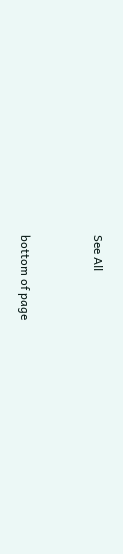See All


bottom of page